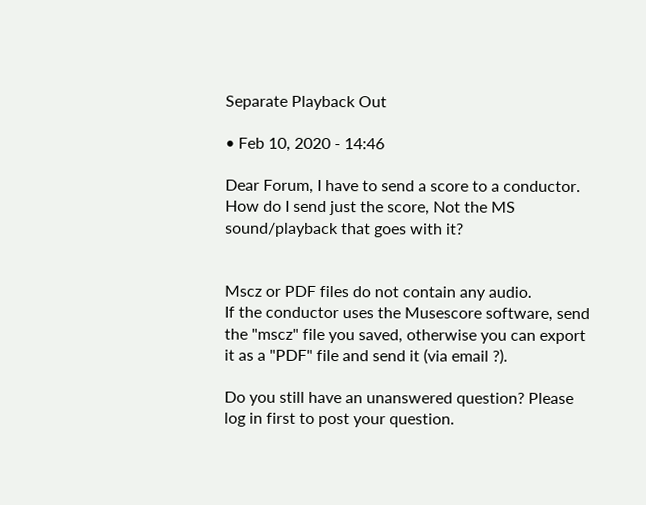Separate Playback Out

• Feb 10, 2020 - 14:46

Dear Forum, I have to send a score to a conductor. How do I send just the score, Not the MS sound/playback that goes with it?


Mscz or PDF files do not contain any audio.
If the conductor uses the Musescore software, send the "mscz" file you saved, otherwise you can export it as a "PDF" file and send it (via email ?).

Do you still have an unanswered question? Please log in first to post your question.